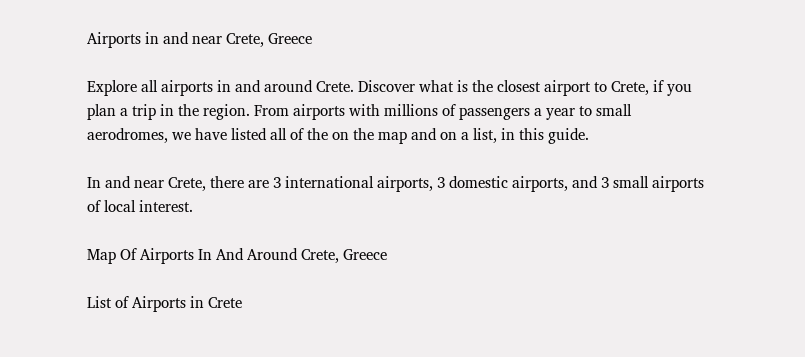Airports in and near Crete, Greece

Explore all airports in and around Crete. Discover what is the closest airport to Crete, if you plan a trip in the region. From airports with millions of passengers a year to small aerodromes, we have listed all of the on the map and on a list, in this guide.

In and near Crete, there are 3 international airports, 3 domestic airports, and 3 small airports of local interest.

Map Of Airports In And Around Crete, Greece

List of Airports in Crete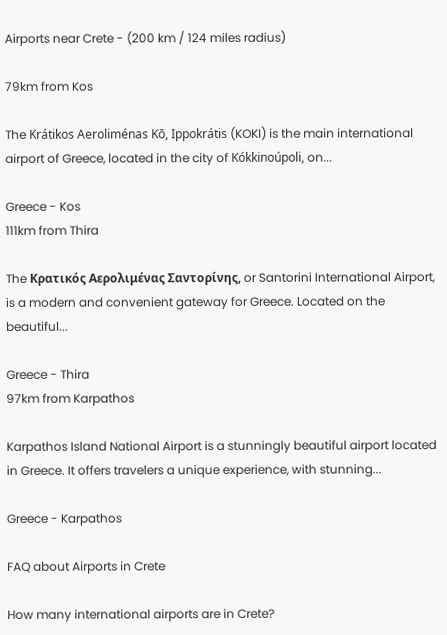Airports near Crete - (200 km / 124 miles radius)

79km from Kos

The Krátikos Aeroliménas Kō, Ippokrátis (KOKI) is the main international airport of Greece, located in the city of Kókkinoúpoli, on...

Greece - Kos
111km from Thira

The Κρατικός Αερολιμένας Σαντορίνης, or Santorini International Airport, is a modern and convenient gateway for Greece. Located on the beautiful...

Greece - Thira
97km from Karpathos

Karpathos Island National Airport is a stunningly beautiful airport located in Greece. It offers travelers a unique experience, with stunning...

Greece - Karpathos

FAQ about Airports in Crete

How many international airports are in Crete?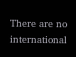There are no international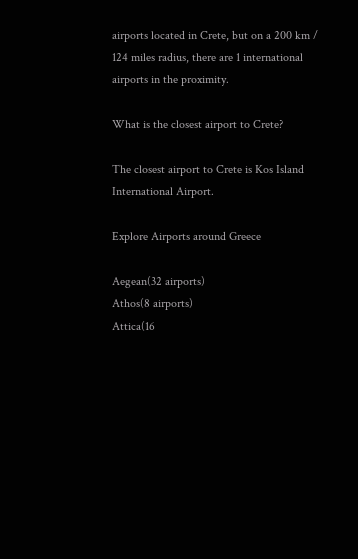airports located in Crete, but on a 200 km / 124 miles radius, there are 1 international airports in the proximity.

What is the closest airport to Crete?

The closest airport to Crete is Kos Island International Airport.

Explore Airports around Greece

Aegean(32 airports)
Athos(8 airports)
Attica(16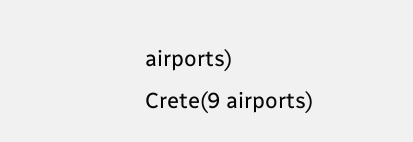airports)
Crete(9 airports)